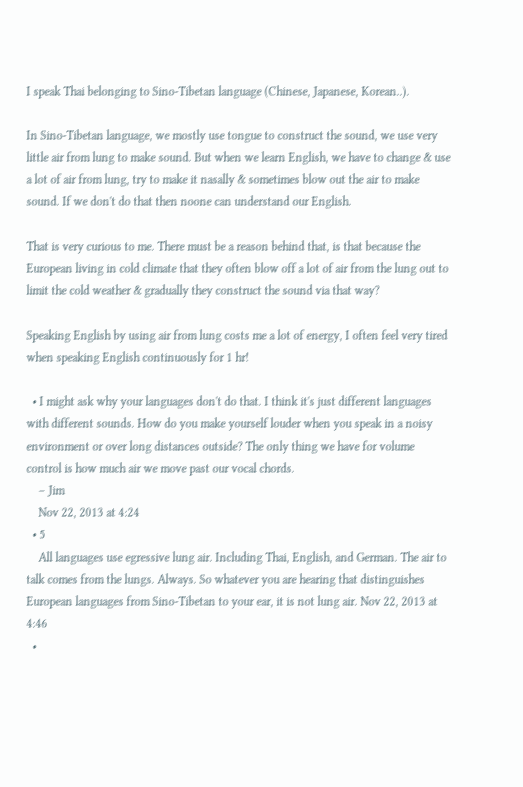I speak Thai belonging to Sino-Tibetan language (Chinese, Japanese, Korean..).

In Sino-Tibetan language, we mostly use tongue to construct the sound, we use very little air from lung to make sound. But when we learn English, we have to change & use a lot of air from lung, try to make it nasally & sometimes blow out the air to make sound. If we don't do that then noone can understand our English.

That is very curious to me. There must be a reason behind that, is that because the European living in cold climate that they often blow off a lot of air from the lung out to limit the cold weather & gradually they construct the sound via that way?

Speaking English by using air from lung costs me a lot of energy, I often feel very tired when speaking English continuously for 1 hr!

  • I might ask why your languages don't do that. I think it's just different languages with different sounds. How do you make yourself louder when you speak in a noisy environment or over long distances outside? The only thing we have for volume control is how much air we move past our vocal chords.
    – Jim
    Nov 22, 2013 at 4:24
  • 5
    All languages use egressive lung air. Including Thai, English, and German. The air to talk comes from the lungs. Always. So whatever you are hearing that distinguishes European languages from Sino-Tibetan to your ear, it is not lung air. Nov 22, 2013 at 4:46
  •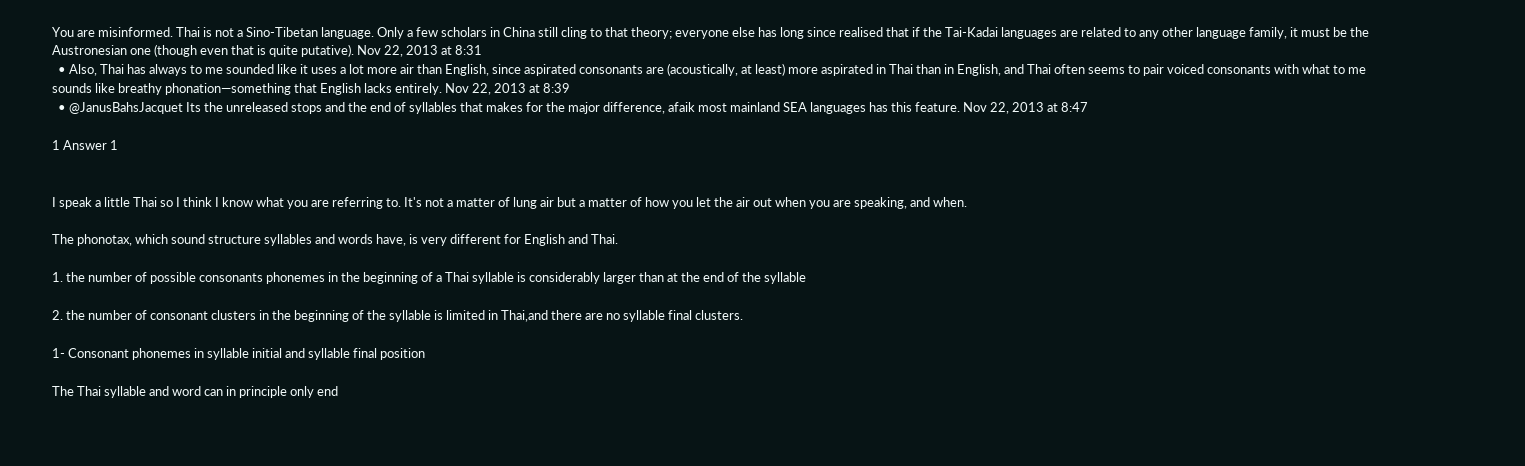You are misinformed. Thai is not a Sino-Tibetan language. Only a few scholars in China still cling to that theory; everyone else has long since realised that if the Tai-Kadai languages are related to any other language family, it must be the Austronesian one (though even that is quite putative). Nov 22, 2013 at 8:31
  • Also, Thai has always to me sounded like it uses a lot more air than English, since aspirated consonants are (acoustically, at least) more aspirated in Thai than in English, and Thai often seems to pair voiced consonants with what to me sounds like breathy phonation—something that English lacks entirely. Nov 22, 2013 at 8:39
  • @JanusBahsJacquet Its the unreleased stops and the end of syllables that makes for the major difference, afaik most mainland SEA languages has this feature. Nov 22, 2013 at 8:47

1 Answer 1


I speak a little Thai so I think I know what you are referring to. It's not a matter of lung air but a matter of how you let the air out when you are speaking, and when.

The phonotax, which sound structure syllables and words have, is very different for English and Thai.

1. the number of possible consonants phonemes in the beginning of a Thai syllable is considerably larger than at the end of the syllable

2. the number of consonant clusters in the beginning of the syllable is limited in Thai,and there are no syllable final clusters.

1- Consonant phonemes in syllable initial and syllable final position

The Thai syllable and word can in principle only end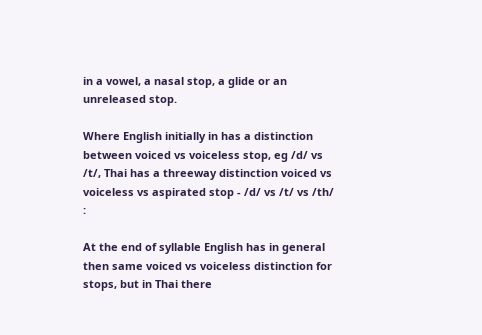in a vowel, a nasal stop, a glide or an unreleased stop.

Where English initially in has a distinction between voiced vs voiceless stop, eg /d/ vs /t/, Thai has a threeway distinction voiced vs voiceless vs aspirated stop - /d/ vs /t/ vs /th/ :

At the end of syllable English has in general then same voiced vs voiceless distinction for stops, but in Thai there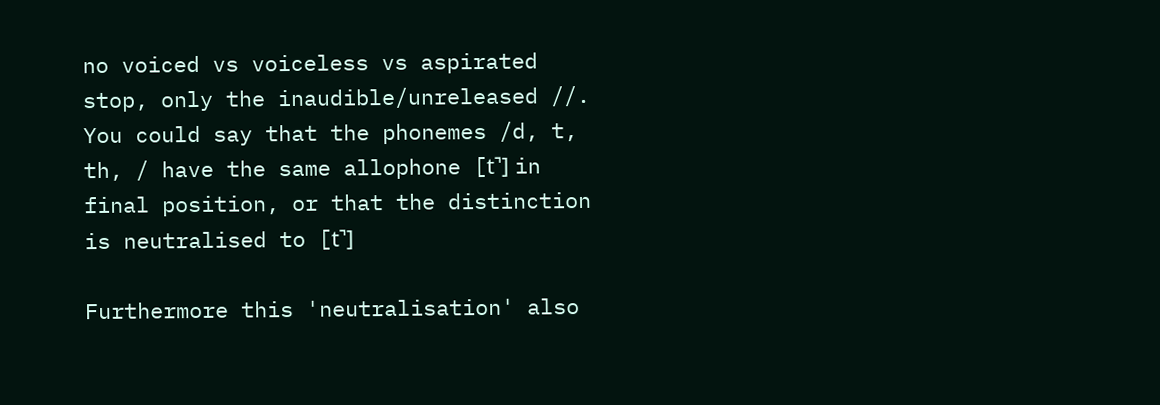no voiced vs voiceless vs aspirated stop, only the inaudible/unreleased //. You could say that the phonemes /d, t, th, / have the same allophone [t̚] in final position, or that the distinction is neutralised to [t̚]

Furthermore this 'neutralisation' also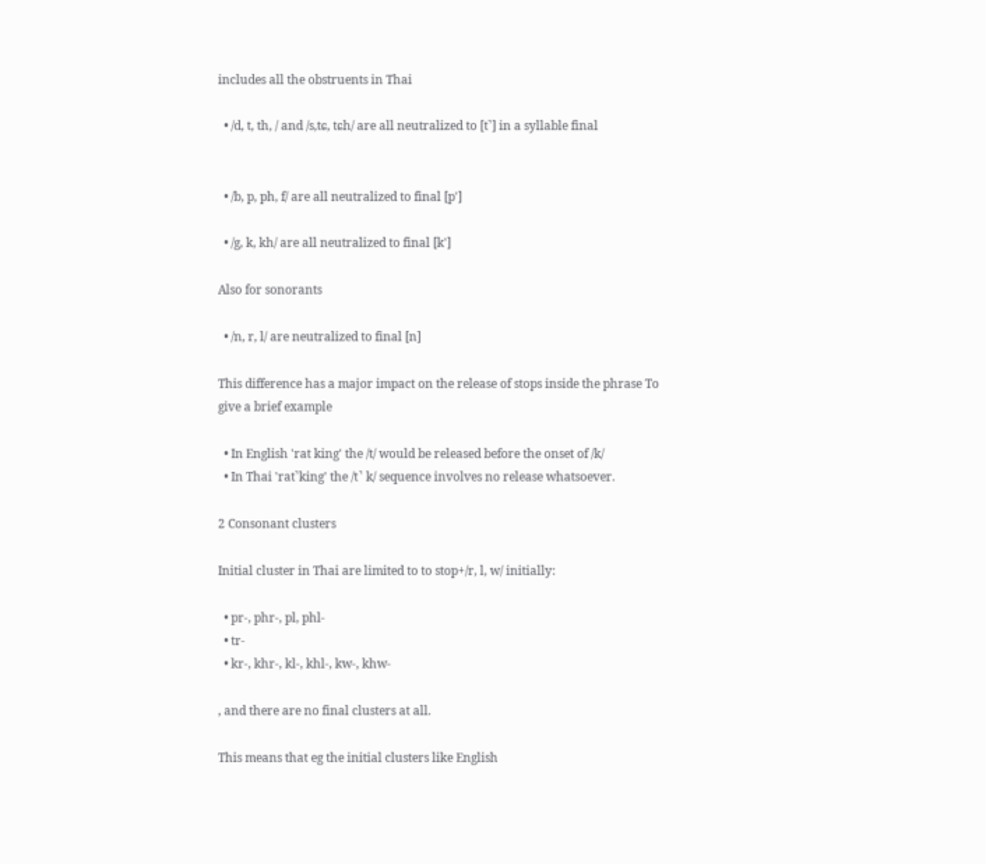includes all the obstruents in Thai

  • /d, t, th, / and /s,tɕ, tɕh/ are all neutralized to [t̚] in a syllable final


  • /b, p, ph, f/ are all neutralized to final [p']

  • /g, k, kh/ are all neutralized to final [k']

Also for sonorants

  • /n, r, l/ are neutralized to final [n]

This difference has a major impact on the release of stops inside the phrase To give a brief example

  • In English 'rat king' the /t/ would be released before the onset of /k/
  • In Thai 'rat̚king' the /t̚ k/ sequence involves no release whatsoever.

2 Consonant clusters

Initial cluster in Thai are limited to to stop+/r, l, w/ initially:

  • pr-, phr-, pl, phl-
  • tr-
  • kr-, khr-, kl-, khl-, kw-, khw-

, and there are no final clusters at all.

This means that eg the initial clusters like English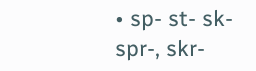• sp- st- sk- spr-, skr-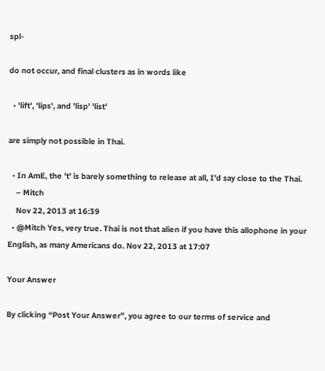spl-

do not occur, and final clusters as in words like

  • 'lift', 'lips', and 'lisp' 'list'

are simply not possible in Thai.

  • In AmE, the 't' is barely something to release at all, I'd say close to the Thai.
    – Mitch
    Nov 22, 2013 at 16:39
  • @Mitch Yes, very true. Thai is not that alien if you have this allophone in your English, as many Americans do. Nov 22, 2013 at 17:07

Your Answer

By clicking “Post Your Answer”, you agree to our terms of service and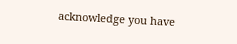acknowledge you have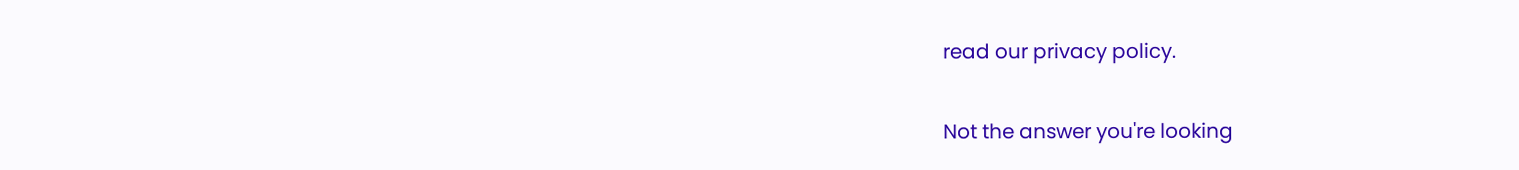read our privacy policy.

Not the answer you're looking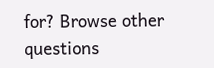for? Browse other questions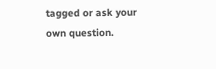tagged or ask your own question.